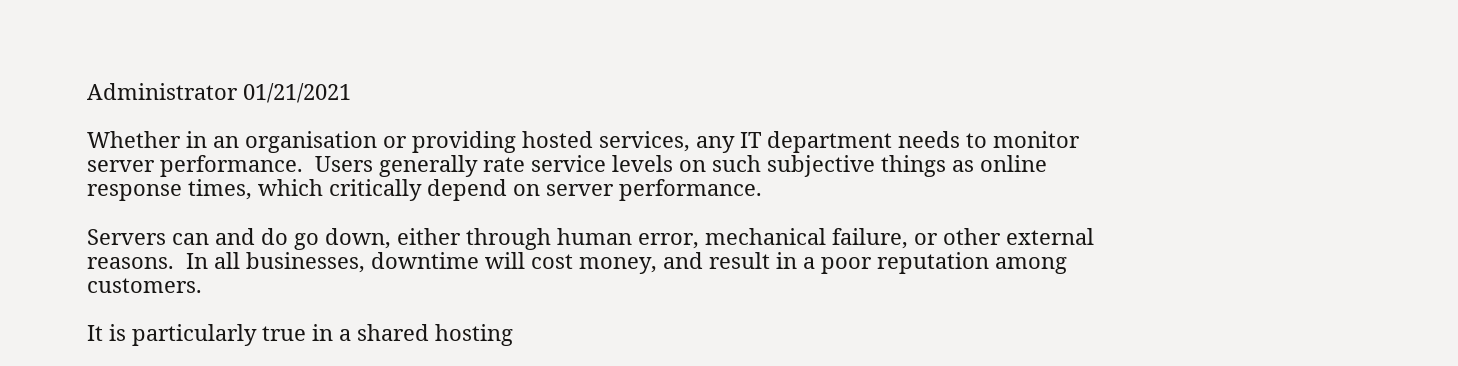Administrator 01/21/2021

Whether in an organisation or providing hosted services, any IT department needs to monitor server performance.  Users generally rate service levels on such subjective things as online response times, which critically depend on server performance.

Servers can and do go down, either through human error, mechanical failure, or other external reasons.  In all businesses, downtime will cost money, and result in a poor reputation among customers.

It is particularly true in a shared hosting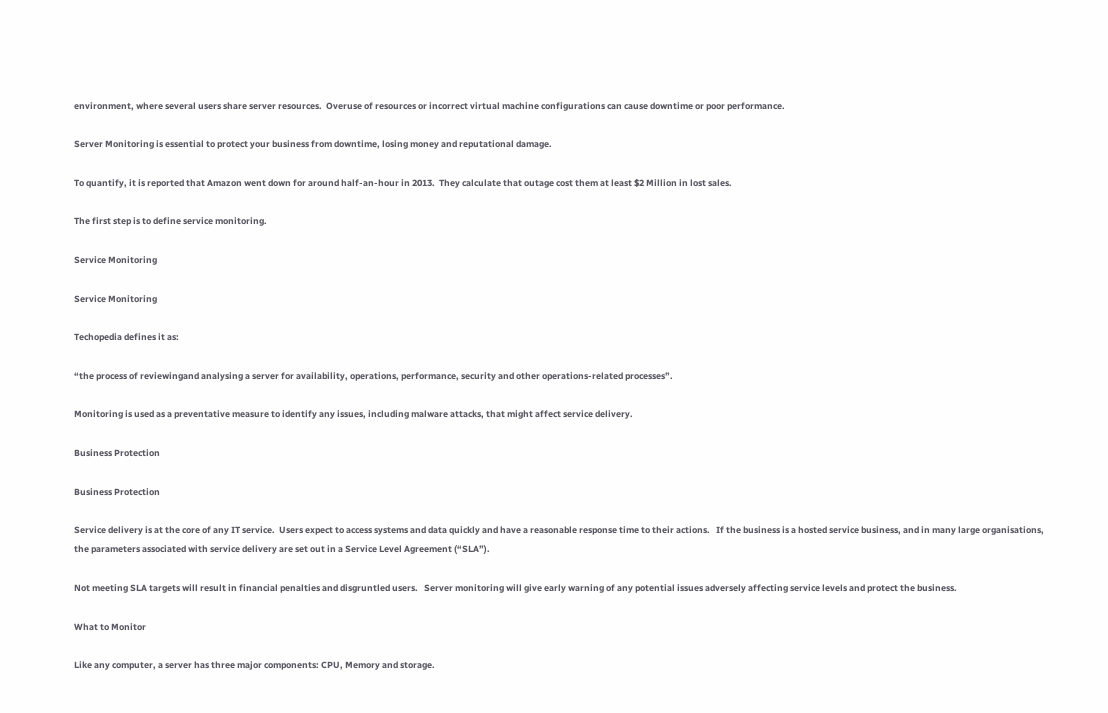environment, where several users share server resources.  Overuse of resources or incorrect virtual machine configurations can cause downtime or poor performance.

Server Monitoring is essential to protect your business from downtime, losing money and reputational damage.

To quantify, it is reported that Amazon went down for around half-an-hour in 2013.  They calculate that outage cost them at least $2 Million in lost sales.

The first step is to define service monitoring.

Service Monitoring

Service Monitoring

Techopedia defines it as:

“the process of reviewingand analysing a server for availability, operations, performance, security and other operations-related processes”.

Monitoring is used as a preventative measure to identify any issues, including malware attacks, that might affect service delivery.

Business Protection

Business Protection

Service delivery is at the core of any IT service.  Users expect to access systems and data quickly and have a reasonable response time to their actions.   If the business is a hosted service business, and in many large organisations, the parameters associated with service delivery are set out in a Service Level Agreement (“SLA”).

Not meeting SLA targets will result in financial penalties and disgruntled users.   Server monitoring will give early warning of any potential issues adversely affecting service levels and protect the business.

What to Monitor

Like any computer, a server has three major components: CPU, Memory and storage.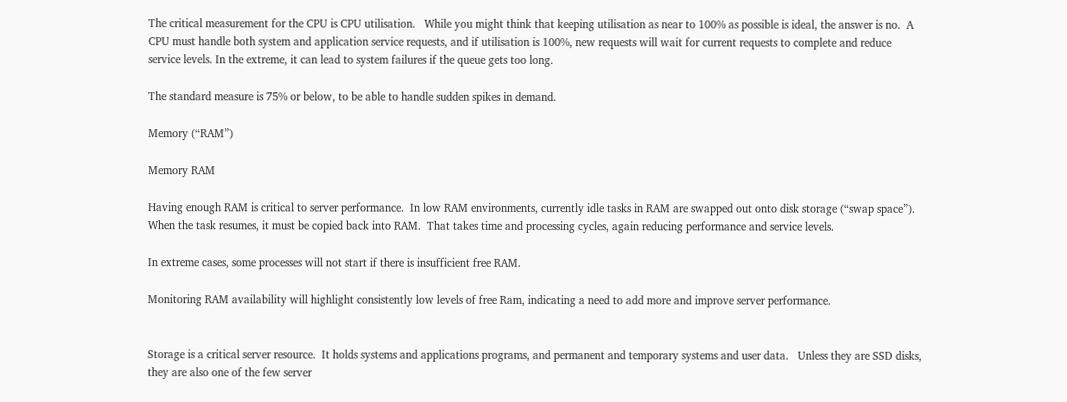The critical measurement for the CPU is CPU utilisation.   While you might think that keeping utilisation as near to 100% as possible is ideal, the answer is no.  A CPU must handle both system and application service requests, and if utilisation is 100%, new requests will wait for current requests to complete and reduce service levels. In the extreme, it can lead to system failures if the queue gets too long.

The standard measure is 75% or below, to be able to handle sudden spikes in demand.

Memory (“RAM”)

Memory RAM

Having enough RAM is critical to server performance.  In low RAM environments, currently idle tasks in RAM are swapped out onto disk storage (“swap space”).  When the task resumes, it must be copied back into RAM.  That takes time and processing cycles, again reducing performance and service levels.

In extreme cases, some processes will not start if there is insufficient free RAM.

Monitoring RAM availability will highlight consistently low levels of free Ram, indicating a need to add more and improve server performance.


Storage is a critical server resource.  It holds systems and applications programs, and permanent and temporary systems and user data.   Unless they are SSD disks, they are also one of the few server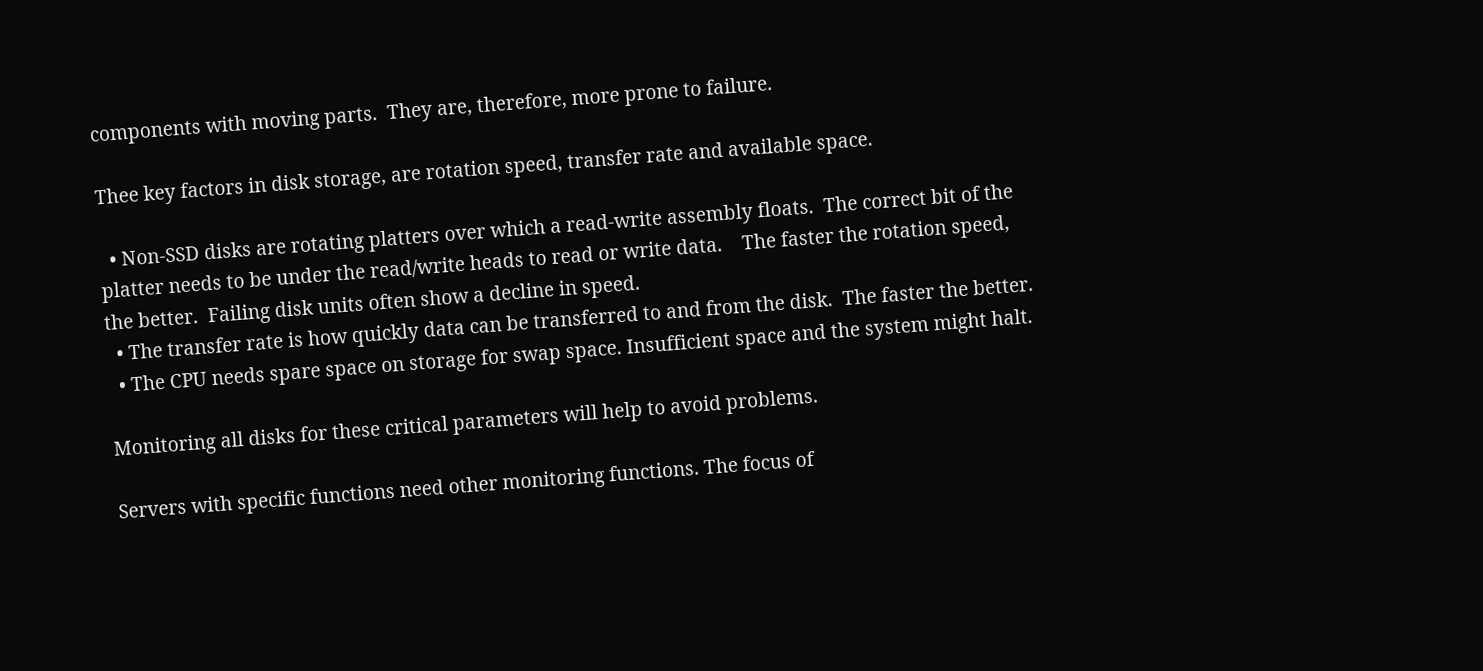components with moving parts.  They are, therefore, more prone to failure.

Thee key factors in disk storage, are rotation speed, transfer rate and available space.

  • Non-SSD disks are rotating platters over which a read-write assembly floats.  The correct bit of the platter needs to be under the read/write heads to read or write data.    The faster the rotation speed, the better.  Failing disk units often show a decline in speed.
  • The transfer rate is how quickly data can be transferred to and from the disk.  The faster the better.
  • The CPU needs spare space on storage for swap space. Insufficient space and the system might halt.

Monitoring all disks for these critical parameters will help to avoid problems.

Servers with specific functions need other monitoring functions. The focus of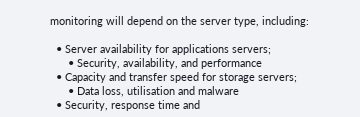monitoring will depend on the server type, including:

  • Server availability for applications servers;
      • Security, availability, and performance
  • Capacity and transfer speed for storage servers;
      • Data loss, utilisation and malware
  • Security, response time and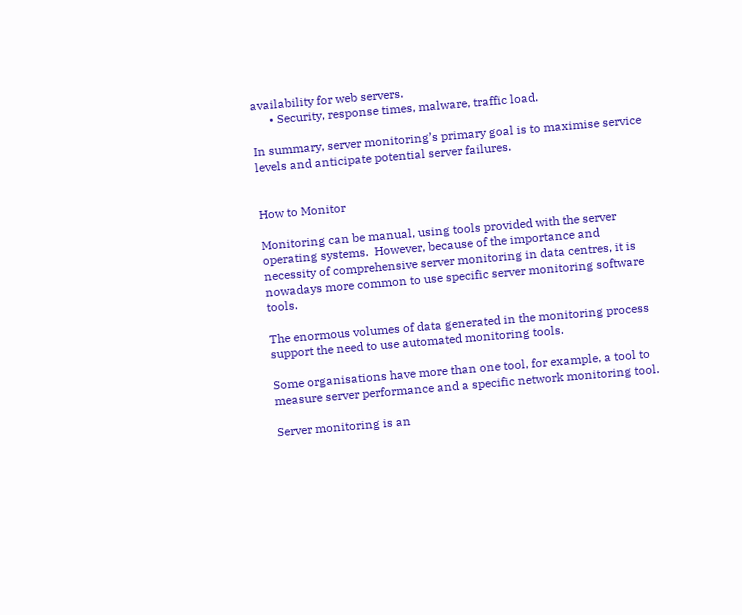availability for web servers.
      • Security, response times, malware, traffic load.

In summary, server monitoring’s primary goal is to maximise service levels and anticipate potential server failures.


How to Monitor

Monitoring can be manual, using tools provided with the server operating systems.  However, because of the importance and necessity of comprehensive server monitoring in data centres, it is nowadays more common to use specific server monitoring software tools.

The enormous volumes of data generated in the monitoring process support the need to use automated monitoring tools.

Some organisations have more than one tool, for example, a tool to measure server performance and a specific network monitoring tool.

Server monitoring is an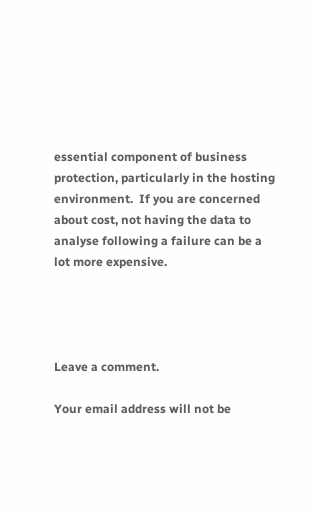essential component of business protection, particularly in the hosting environment.  If you are concerned about cost, not having the data to analyse following a failure can be a lot more expensive.




Leave a comment.

Your email address will not be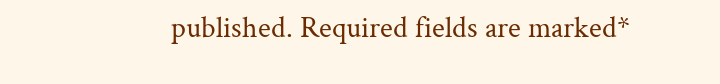published. Required fields are marked*